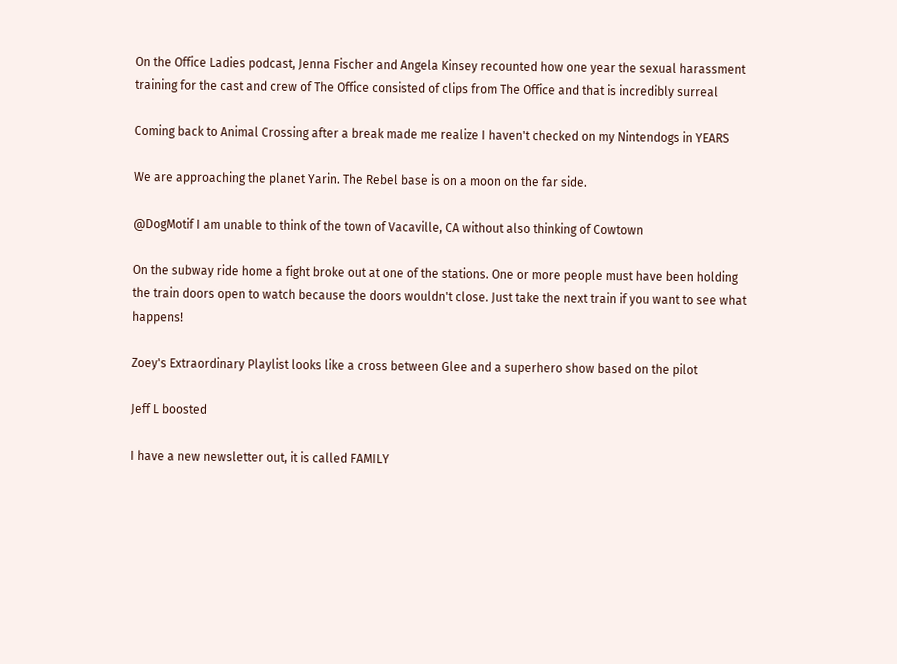On the Office Ladies podcast, Jenna Fischer and Angela Kinsey recounted how one year the sexual harassment training for the cast and crew of The Office consisted of clips from The Office and that is incredibly surreal

Coming back to Animal Crossing after a break made me realize I haven't checked on my Nintendogs in YEARS

We are approaching the planet Yarin. The Rebel base is on a moon on the far side.

@DogMotif I am unable to think of the town of Vacaville, CA without also thinking of Cowtown

On the subway ride home a fight broke out at one of the stations. One or more people must have been holding the train doors open to watch because the doors wouldn't close. Just take the next train if you want to see what happens!

Zoey's Extraordinary Playlist looks like a cross between Glee and a superhero show based on the pilot

Jeff L boosted

I have a new newsletter out, it is called FAMILY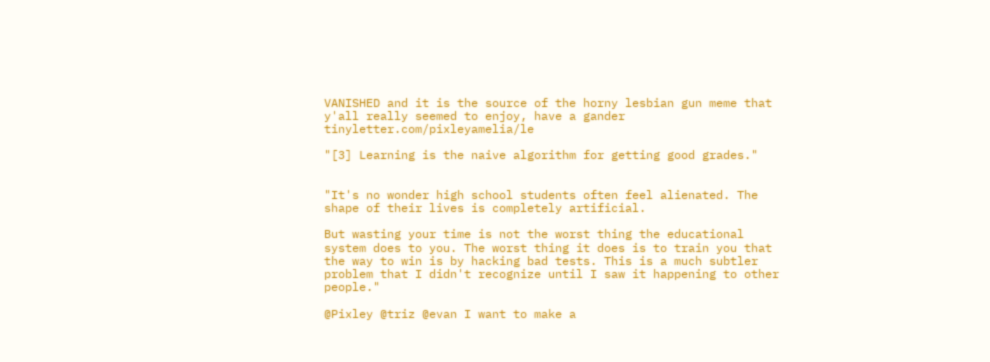VANISHED and it is the source of the horny lesbian gun meme that y'all really seemed to enjoy, have a gander tinyletter.com/pixleyamelia/le

"[3] Learning is the naive algorithm for getting good grades."


"It's no wonder high school students often feel alienated. The shape of their lives is completely artificial.

But wasting your time is not the worst thing the educational system does to you. The worst thing it does is to train you that the way to win is by hacking bad tests. This is a much subtler problem that I didn't recognize until I saw it happening to other people."

@Pixley @triz @evan I want to make a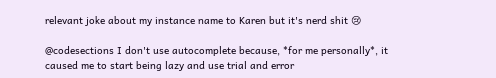relevant joke about my instance name to Karen but it's nerd shit 😢

@codesections I don't use autocomplete because, *for me personally*, it caused me to start being lazy and use trial and error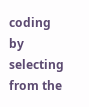coding by selecting from the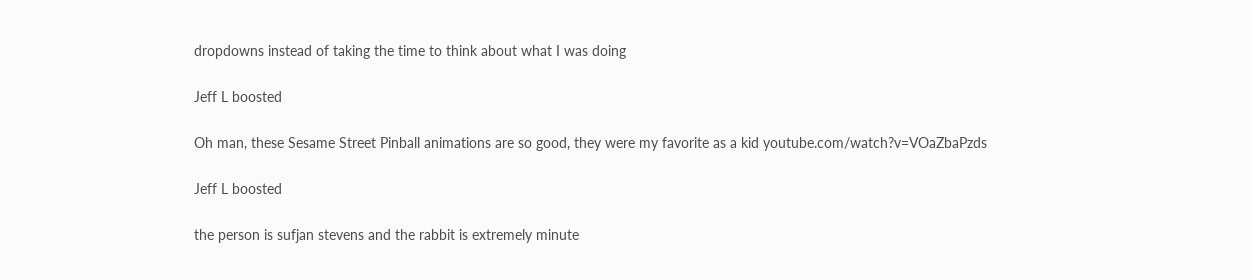dropdowns instead of taking the time to think about what I was doing

Jeff L boosted

Oh man, these Sesame Street Pinball animations are so good, they were my favorite as a kid youtube.com/watch?v=VOaZbaPzds

Jeff L boosted

the person is sufjan stevens and the rabbit is extremely minute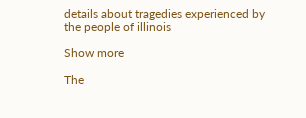details about tragedies experienced by the people of illinois

Show more

The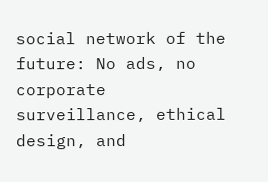social network of the future: No ads, no corporate surveillance, ethical design, and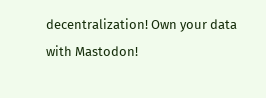decentralization! Own your data with Mastodon!